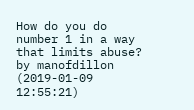How do you do number 1 in a way that limits abuse?
by manofdillon (2019-01-09 12:55:21)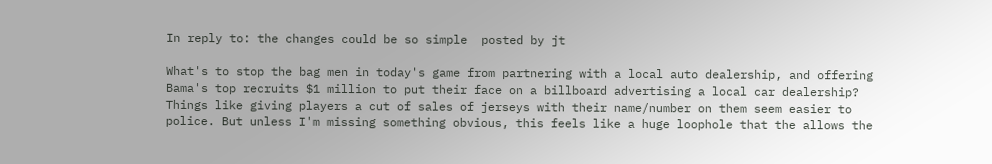In reply to: the changes could be so simple  posted by jt

What's to stop the bag men in today's game from partnering with a local auto dealership, and offering Bama's top recruits $1 million to put their face on a billboard advertising a local car dealership? Things like giving players a cut of sales of jerseys with their name/number on them seem easier to police. But unless I'm missing something obvious, this feels like a huge loophole that the allows the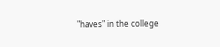"haves" in the college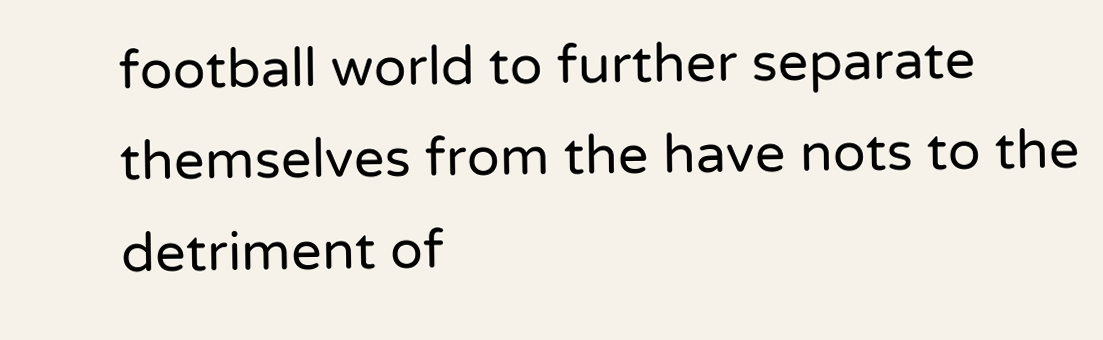football world to further separate themselves from the have nots to the detriment of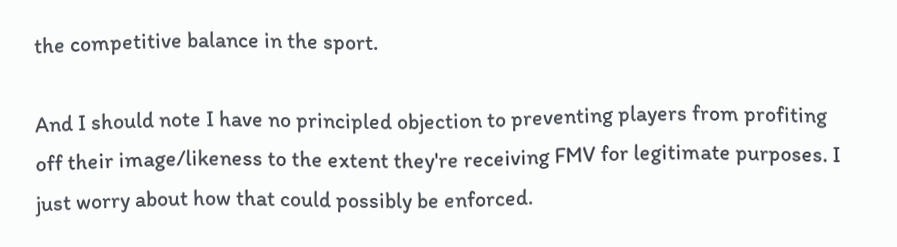the competitive balance in the sport.

And I should note I have no principled objection to preventing players from profiting off their image/likeness to the extent they're receiving FMV for legitimate purposes. I just worry about how that could possibly be enforced.